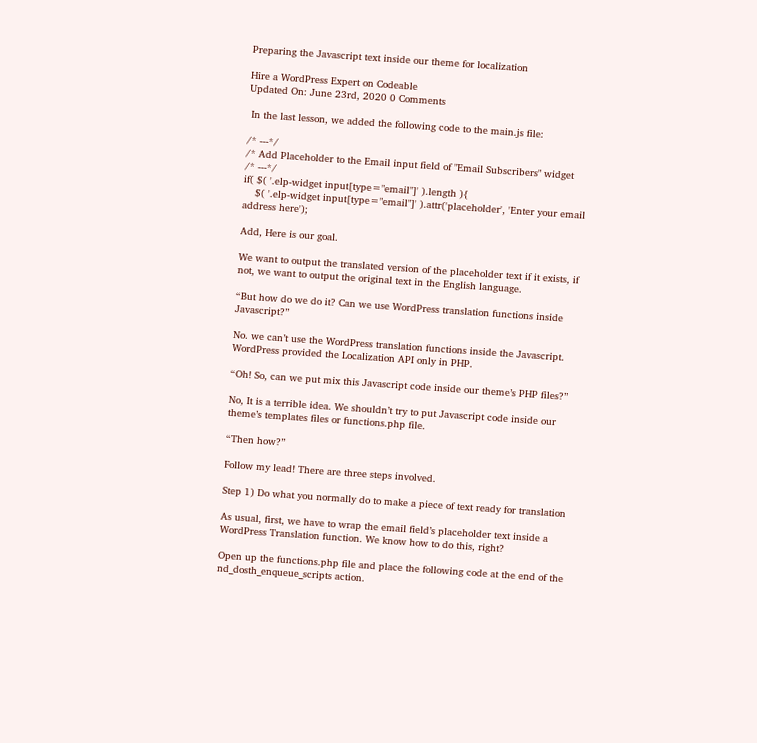Preparing the Javascript text inside our theme for localization

Hire a WordPress Expert on Codeable
Updated On: June 23rd, 2020 0 Comments

 In the last lesson, we added the following code to the main.js file:

/* ---*/
/* Add Placeholder to the Email input field of "Email Subscribers" widget
/* ---*/
if( $( '.elp-widget input[type="email"]' ).length ){
    $( '.elp-widget input[type="email"]' ).attr('placeholder', 'Enter your email address here');

Add, Here is our goal.

We want to output the translated version of the placeholder text if it exists, if not, we want to output the original text in the English language.

“But how do we do it? Can we use WordPress translation functions inside Javascript?”

No. we can’t use the WordPress translation functions inside the Javascript. WordPress provided the Localization API only in PHP.

“Oh! So, can we put mix this Javascript code inside our theme’s PHP files?”

No, It is a terrible idea. We shouldn’t try to put Javascript code inside our theme’s templates files or functions.php file.

“Then how?”

Follow my lead! There are three steps involved.

Step 1) Do what you normally do to make a piece of text ready for translation

As usual, first, we have to wrap the email field’s placeholder text inside a WordPress Translation function. We know how to do this, right?

Open up the functions.php file and place the following code at the end of the nd_dosth_enqueue_scripts action.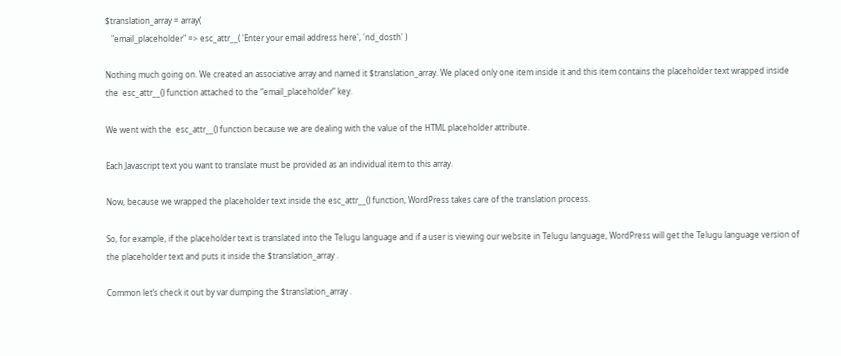$translation_array = array(
   "email_placeholder" => esc_attr__( 'Enter your email address here', 'nd_dosth' )

Nothing much going on. We created an associative array and named it $translation_array. We placed only one item inside it and this item contains the placeholder text wrapped inside the  esc_attr__() function attached to the “email_placeholder” key.

We went with the  esc_attr__() function because we are dealing with the value of the HTML placeholder attribute.

Each Javascript text you want to translate must be provided as an individual item to this array.

Now, because we wrapped the placeholder text inside the esc_attr__() function, WordPress takes care of the translation process.

So, for example, if the placeholder text is translated into the Telugu language and if a user is viewing our website in Telugu language, WordPress will get the Telugu language version of the placeholder text and puts it inside the $translation_array .

Common let’s check it out by var dumping the $translation_array .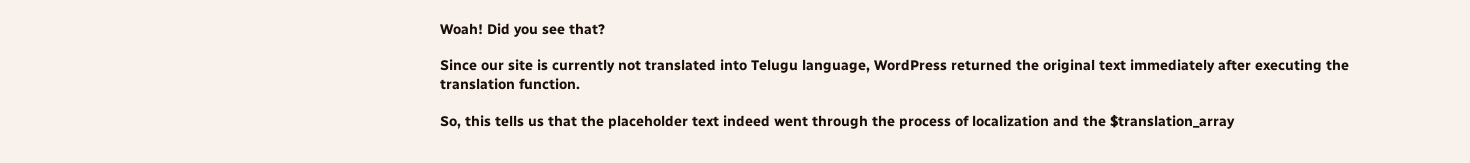Woah! Did you see that?

Since our site is currently not translated into Telugu language, WordPress returned the original text immediately after executing the translation function.

So, this tells us that the placeholder text indeed went through the process of localization and the $translation_array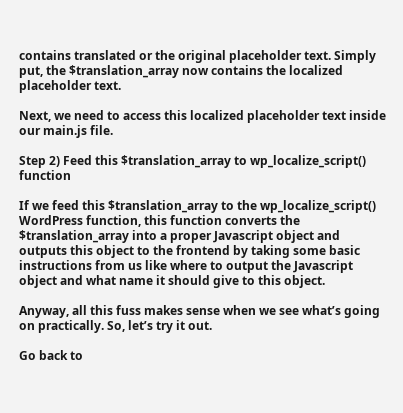contains translated or the original placeholder text. Simply put, the $translation_array now contains the localized placeholder text.

Next, we need to access this localized placeholder text inside our main.js file.

Step 2) Feed this $translation_array to wp_localize_script() function

If we feed this $translation_array to the wp_localize_script() WordPress function, this function converts the $translation_array into a proper Javascript object and outputs this object to the frontend by taking some basic instructions from us like where to output the Javascript object and what name it should give to this object.

Anyway, all this fuss makes sense when we see what’s going on practically. So, let’s try it out.

Go back to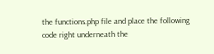the functions.php file and place the following code right underneath the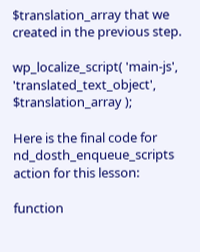$translation_array that we created in the previous step.

wp_localize_script( 'main-js', 'translated_text_object', $translation_array );

Here is the final code for nd_dosth_enqueue_scripts action for this lesson:

function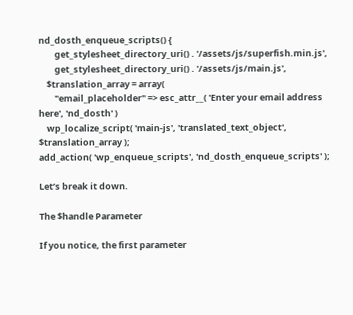nd_dosth_enqueue_scripts() {
        get_stylesheet_directory_uri() . '/assets/js/superfish.min.js',
        get_stylesheet_directory_uri() . '/assets/js/main.js',
    $translation_array = array(
        "email_placeholder" => esc_attr__( 'Enter your email address here', 'nd_dosth' )
    wp_localize_script( 'main-js', 'translated_text_object', $translation_array );
add_action( 'wp_enqueue_scripts', 'nd_dosth_enqueue_scripts' );

Let’s break it down.

The $handle Parameter

If you notice, the first parameter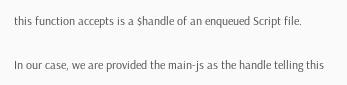this function accepts is a $handle of an enqueued Script file.

In our case, we are provided the main-js as the handle telling this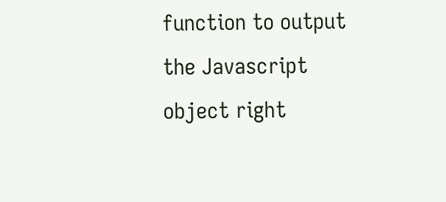function to output the Javascript object right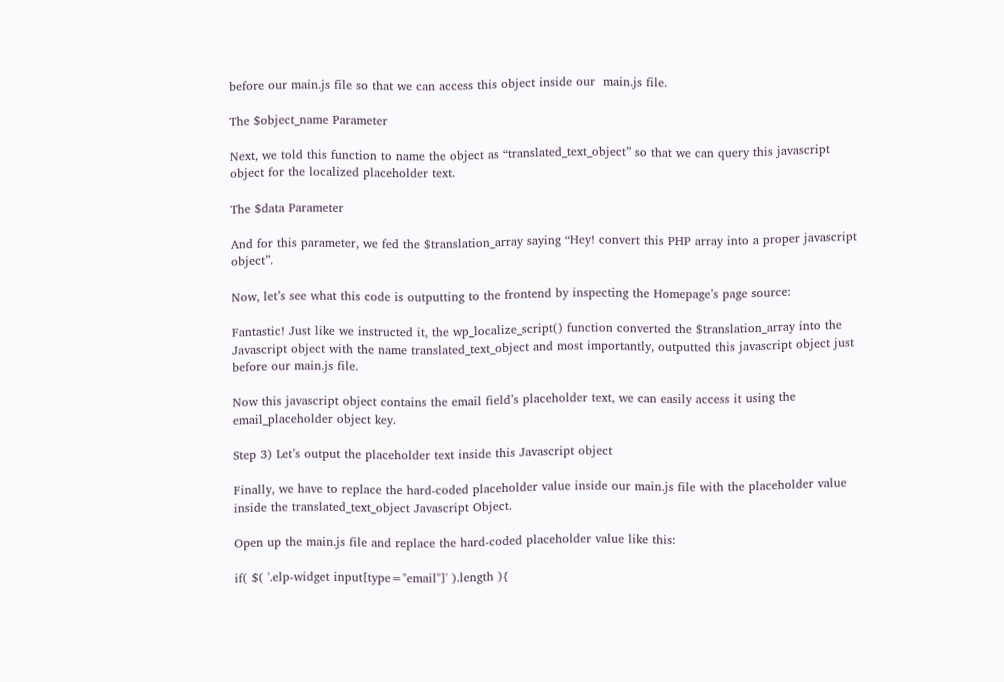before our main.js file so that we can access this object inside our  main.js file.

The $object_name Parameter

Next, we told this function to name the object as “translated_text_object” so that we can query this javascript object for the localized placeholder text.

The $data Parameter

And for this parameter, we fed the $translation_array saying “Hey! convert this PHP array into a proper javascript object”.

Now, let’s see what this code is outputting to the frontend by inspecting the Homepage’s page source:

Fantastic! Just like we instructed it, the wp_localize_script() function converted the $translation_array into the Javascript object with the name translated_text_object and most importantly, outputted this javascript object just before our main.js file.

Now this javascript object contains the email field’s placeholder text, we can easily access it using the  email_placeholder object key.

Step 3) Let’s output the placeholder text inside this Javascript object

Finally, we have to replace the hard-coded placeholder value inside our main.js file with the placeholder value inside the translated_text_object Javascript Object.

Open up the main.js file and replace the hard-coded placeholder value like this:

if( $( '.elp-widget input[type="email"]' ).length ){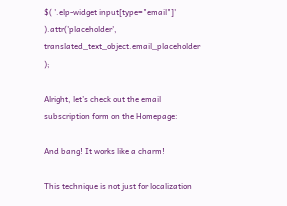$( '.elp-widget input[type="email"]' ).attr('placeholder', translated_text_object.email_placeholder );

Alright, let’s check out the email subscription form on the Homepage:

And bang! It works like a charm!

This technique is not just for localization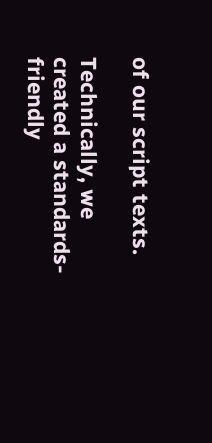of our script texts.

Technically, we created a standards-friendly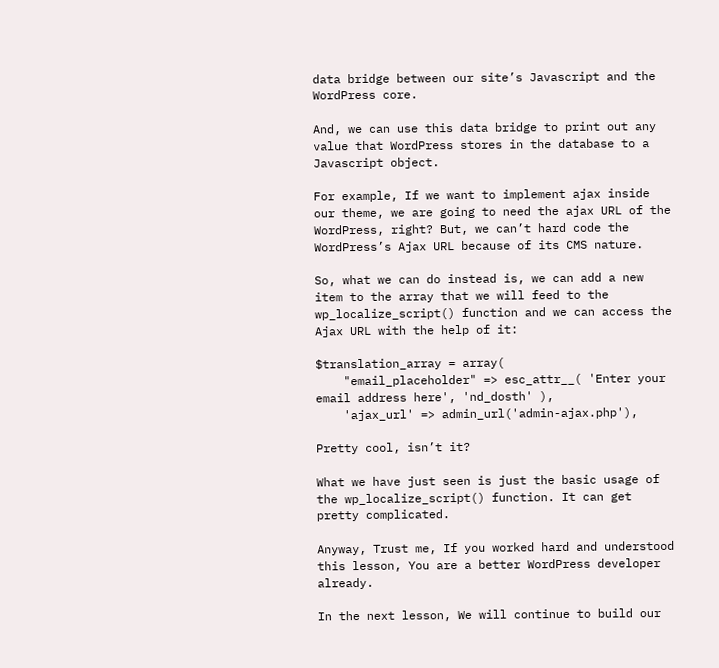data bridge between our site’s Javascript and the WordPress core.

And, we can use this data bridge to print out any value that WordPress stores in the database to a Javascript object.

For example, If we want to implement ajax inside our theme, we are going to need the ajax URL of the WordPress, right? But, we can’t hard code the WordPress’s Ajax URL because of its CMS nature.

So, what we can do instead is, we can add a new item to the array that we will feed to the  wp_localize_script() function and we can access the Ajax URL with the help of it:

$translation_array = array(
    "email_placeholder" => esc_attr__( 'Enter your email address here', 'nd_dosth' ),
    'ajax_url' => admin_url('admin-ajax.php'),

Pretty cool, isn’t it?

What we have just seen is just the basic usage of the wp_localize_script() function. It can get pretty complicated.

Anyway, Trust me, If you worked hard and understood this lesson, You are a better WordPress developer already.

In the next lesson, We will continue to build our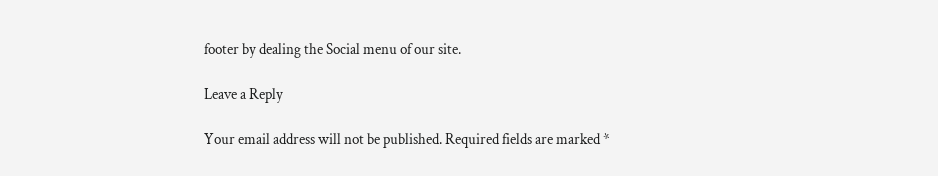footer by dealing the Social menu of our site.

Leave a Reply

Your email address will not be published. Required fields are marked *